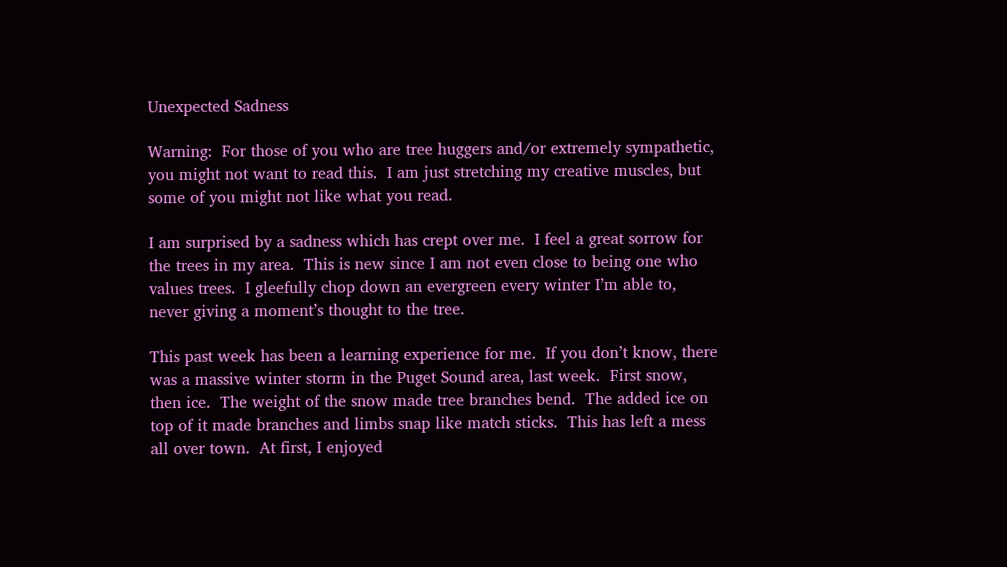Unexpected Sadness

Warning:  For those of you who are tree huggers and/or extremely sympathetic, you might not want to read this.  I am just stretching my creative muscles, but some of you might not like what you read.

I am surprised by a sadness which has crept over me.  I feel a great sorrow for the trees in my area.  This is new since I am not even close to being one who values trees.  I gleefully chop down an evergreen every winter I’m able to, never giving a moment’s thought to the tree.

This past week has been a learning experience for me.  If you don’t know, there was a massive winter storm in the Puget Sound area, last week.  First snow, then ice.  The weight of the snow made tree branches bend.  The added ice on top of it made branches and limbs snap like match sticks.  This has left a mess all over town.  At first, I enjoyed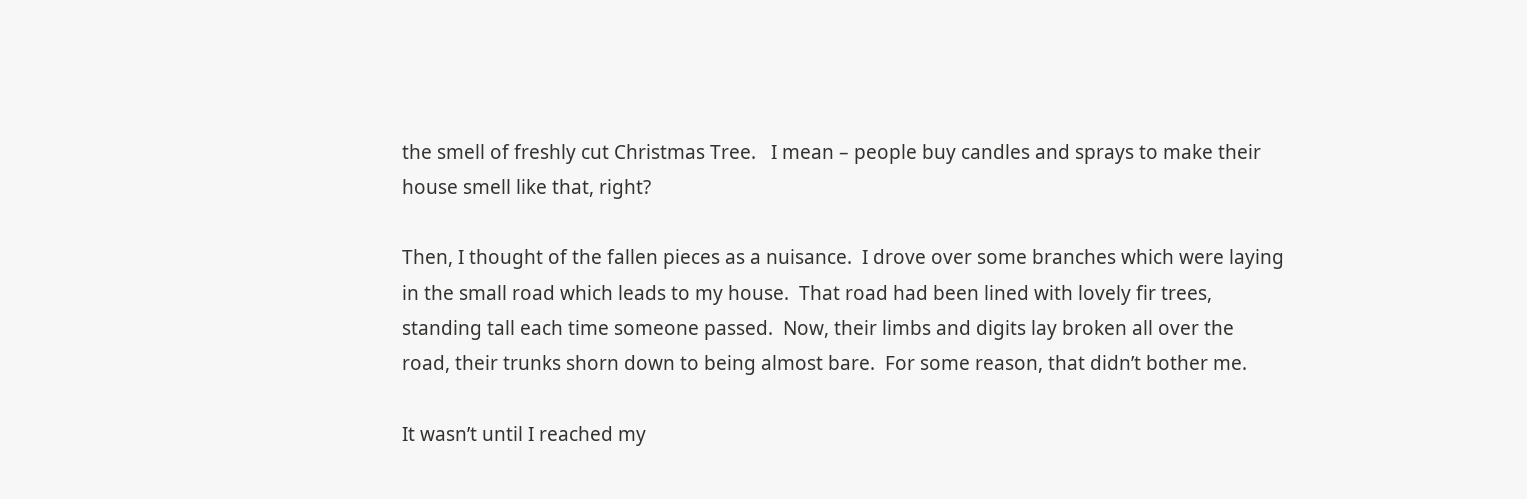the smell of freshly cut Christmas Tree.   I mean – people buy candles and sprays to make their house smell like that, right?

Then, I thought of the fallen pieces as a nuisance.  I drove over some branches which were laying in the small road which leads to my house.  That road had been lined with lovely fir trees, standing tall each time someone passed.  Now, their limbs and digits lay broken all over the road, their trunks shorn down to being almost bare.  For some reason, that didn’t bother me.

It wasn’t until I reached my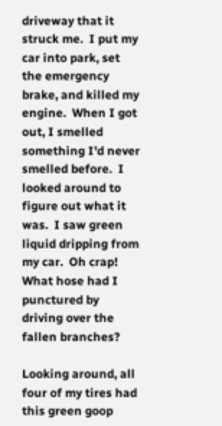driveway that it struck me.  I put my car into park, set the emergency brake, and killed my engine.  When I got out, I smelled something I’d never smelled before.  I looked around to figure out what it was.  I saw green liquid dripping from my car.  Oh crap!  What hose had I punctured by driving over the fallen branches?

Looking around, all four of my tires had this green goop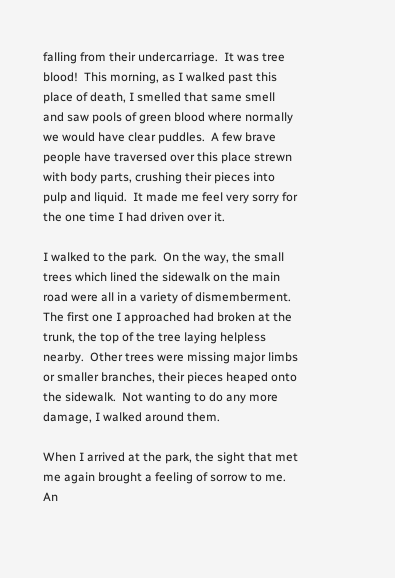falling from their undercarriage.  It was tree blood!  This morning, as I walked past this place of death, I smelled that same smell and saw pools of green blood where normally we would have clear puddles.  A few brave people have traversed over this place strewn with body parts, crushing their pieces into pulp and liquid.  It made me feel very sorry for the one time I had driven over it.

I walked to the park.  On the way, the small trees which lined the sidewalk on the main road were all in a variety of dismemberment.  The first one I approached had broken at the trunk, the top of the tree laying helpless nearby.  Other trees were missing major limbs or smaller branches, their pieces heaped onto the sidewalk.  Not wanting to do any more damage, I walked around them.

When I arrived at the park, the sight that met me again brought a feeling of sorrow to me.  An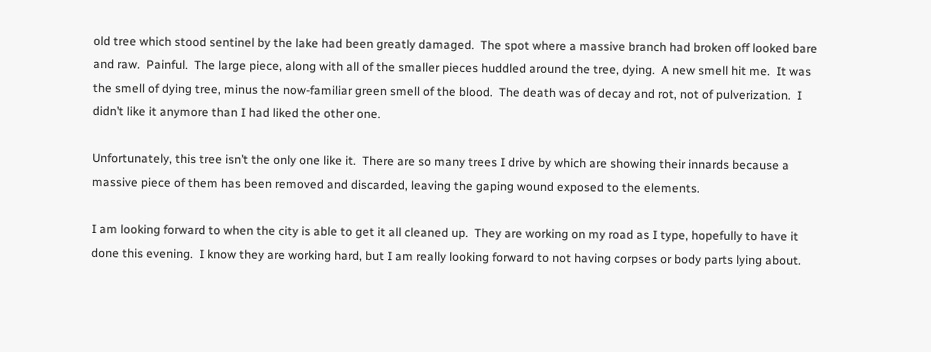old tree which stood sentinel by the lake had been greatly damaged.  The spot where a massive branch had broken off looked bare and raw.  Painful.  The large piece, along with all of the smaller pieces huddled around the tree, dying.  A new smell hit me.  It was the smell of dying tree, minus the now-familiar green smell of the blood.  The death was of decay and rot, not of pulverization.  I didn’t like it anymore than I had liked the other one.

Unfortunately, this tree isn’t the only one like it.  There are so many trees I drive by which are showing their innards because a massive piece of them has been removed and discarded, leaving the gaping wound exposed to the elements.

I am looking forward to when the city is able to get it all cleaned up.  They are working on my road as I type, hopefully to have it done this evening.  I know they are working hard, but I am really looking forward to not having corpses or body parts lying about.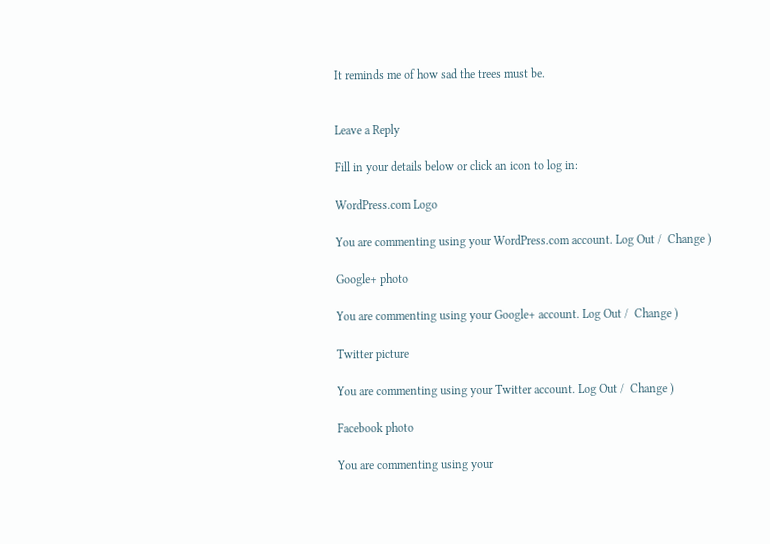It reminds me of how sad the trees must be.


Leave a Reply

Fill in your details below or click an icon to log in:

WordPress.com Logo

You are commenting using your WordPress.com account. Log Out /  Change )

Google+ photo

You are commenting using your Google+ account. Log Out /  Change )

Twitter picture

You are commenting using your Twitter account. Log Out /  Change )

Facebook photo

You are commenting using your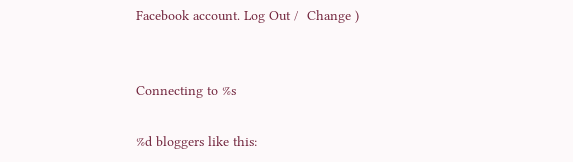Facebook account. Log Out /  Change )


Connecting to %s

%d bloggers like this: